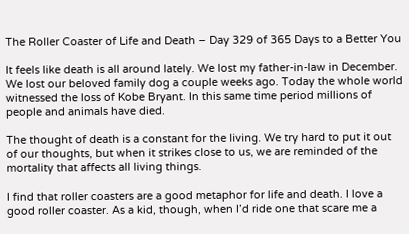The Roller Coaster of Life and Death – Day 329 of 365 Days to a Better You

It feels like death is all around lately. We lost my father-in-law in December. We lost our beloved family dog a couple weeks ago. Today the whole world witnessed the loss of Kobe Bryant. In this same time period millions of people and animals have died.

The thought of death is a constant for the living. We try hard to put it out of our thoughts, but when it strikes close to us, we are reminded of the mortality that affects all living things.

I find that roller coasters are a good metaphor for life and death. I love a good roller coaster. As a kid, though, when I’d ride one that scare me a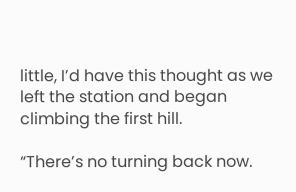little, I’d have this thought as we left the station and began climbing the first hill.

“There’s no turning back now.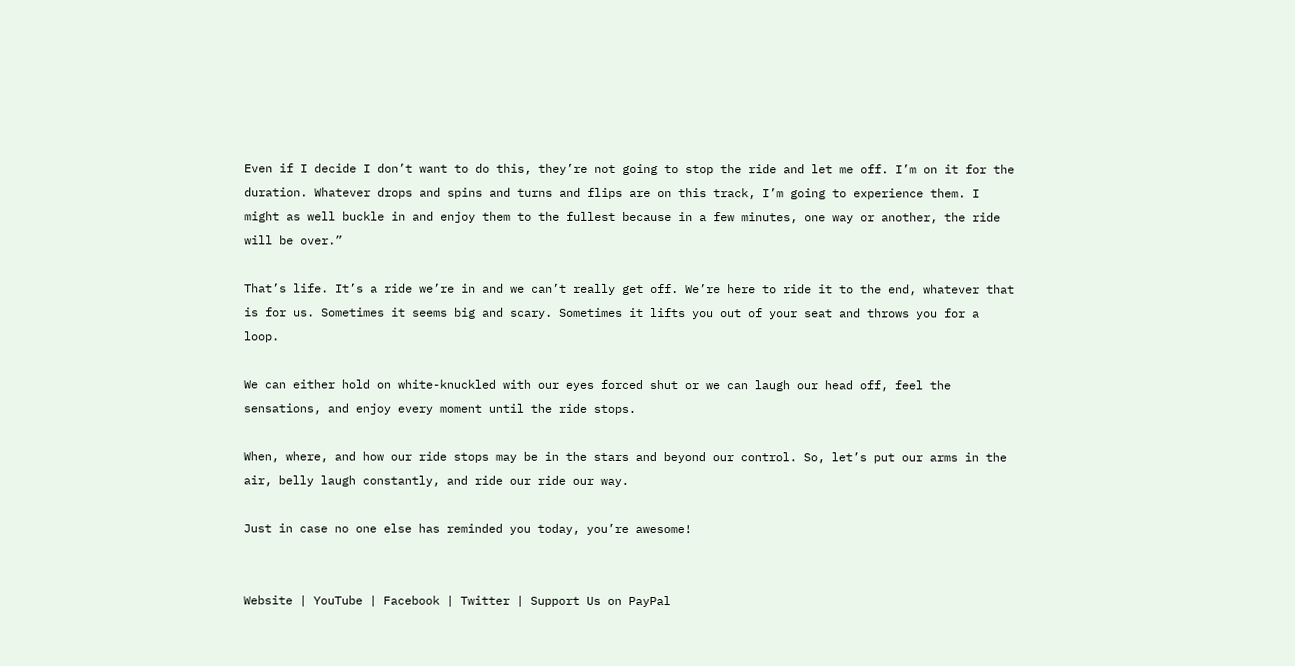Even if I decide I don’t want to do this, they’re not going to stop the ride and let me off. I’m on it for the duration. Whatever drops and spins and turns and flips are on this track, I’m going to experience them. I might as well buckle in and enjoy them to the fullest because in a few minutes, one way or another, the ride will be over.”

That’s life. It’s a ride we’re in and we can’t really get off. We’re here to ride it to the end, whatever that is for us. Sometimes it seems big and scary. Sometimes it lifts you out of your seat and throws you for a loop.

We can either hold on white-knuckled with our eyes forced shut or we can laugh our head off, feel the sensations, and enjoy every moment until the ride stops.

When, where, and how our ride stops may be in the stars and beyond our control. So, let’s put our arms in the air, belly laugh constantly, and ride our ride our way.

Just in case no one else has reminded you today, you’re awesome!


Website | YouTube | Facebook | Twitter | Support Us on PayPal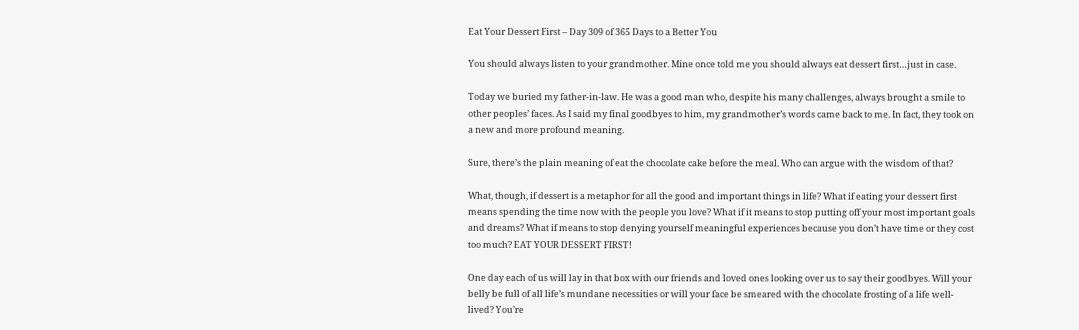Eat Your Dessert First – Day 309 of 365 Days to a Better You

You should always listen to your grandmother. Mine once told me you should always eat dessert first…just in case.

Today we buried my father-in-law. He was a good man who, despite his many challenges, always brought a smile to other peoples’ faces. As I said my final goodbyes to him, my grandmother’s words came back to me. In fact, they took on a new and more profound meaning.

Sure, there’s the plain meaning of eat the chocolate cake before the meal. Who can argue with the wisdom of that?

What, though, if dessert is a metaphor for all the good and important things in life? What if eating your dessert first means spending the time now with the people you love? What if it means to stop putting off your most important goals and dreams? What if means to stop denying yourself meaningful experiences because you don’t have time or they cost too much? EAT YOUR DESSERT FIRST!

One day each of us will lay in that box with our friends and loved ones looking over us to say their goodbyes. Will your belly be full of all life’s mundane necessities or will your face be smeared with the chocolate frosting of a life well-lived? You’re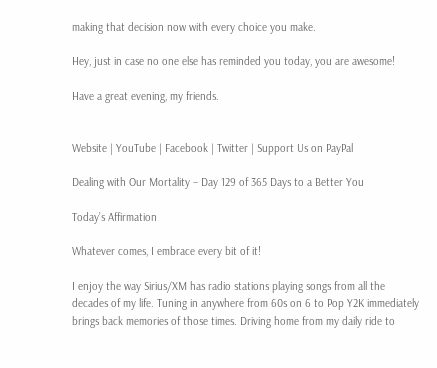making that decision now with every choice you make.

Hey, just in case no one else has reminded you today, you are awesome!

Have a great evening, my friends.


Website | YouTube | Facebook | Twitter | Support Us on PayPal

Dealing with Our Mortality – Day 129 of 365 Days to a Better You

Today’s Affirmation

Whatever comes, I embrace every bit of it!

I enjoy the way Sirius/XM has radio stations playing songs from all the decades of my life. Tuning in anywhere from 60s on 6 to Pop Y2K immediately brings back memories of those times. Driving home from my daily ride to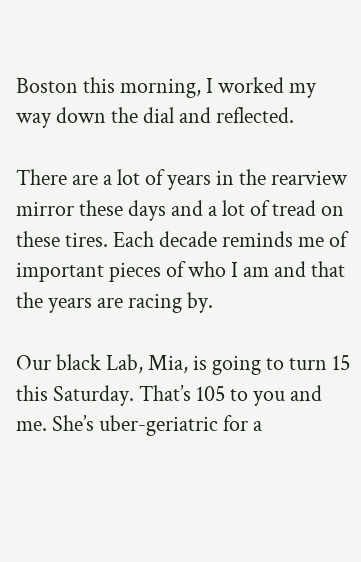Boston this morning, I worked my way down the dial and reflected.

There are a lot of years in the rearview mirror these days and a lot of tread on these tires. Each decade reminds me of important pieces of who I am and that the years are racing by.

Our black Lab, Mia, is going to turn 15 this Saturday. That’s 105 to you and me. She’s uber-geriatric for a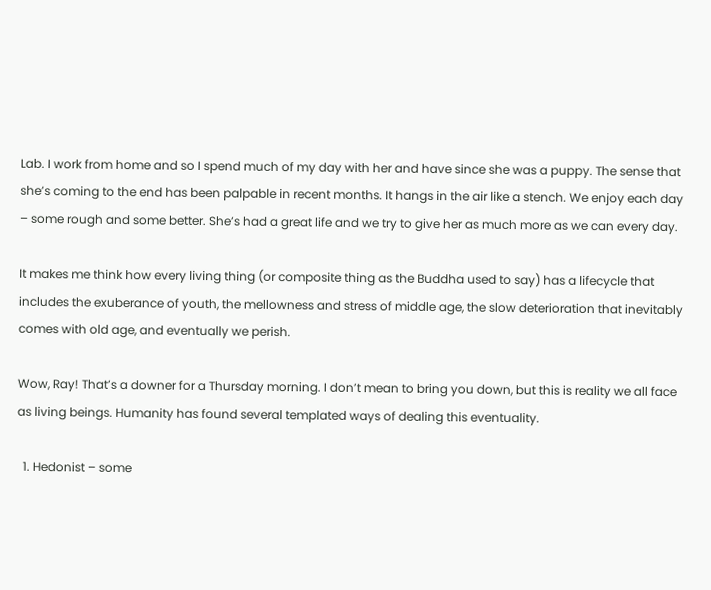Lab. I work from home and so I spend much of my day with her and have since she was a puppy. The sense that she’s coming to the end has been palpable in recent months. It hangs in the air like a stench. We enjoy each day – some rough and some better. She’s had a great life and we try to give her as much more as we can every day.

It makes me think how every living thing (or composite thing as the Buddha used to say) has a lifecycle that includes the exuberance of youth, the mellowness and stress of middle age, the slow deterioration that inevitably comes with old age, and eventually we perish.

Wow, Ray! That’s a downer for a Thursday morning. I don’t mean to bring you down, but this is reality we all face as living beings. Humanity has found several templated ways of dealing this eventuality.

  1. Hedonist – some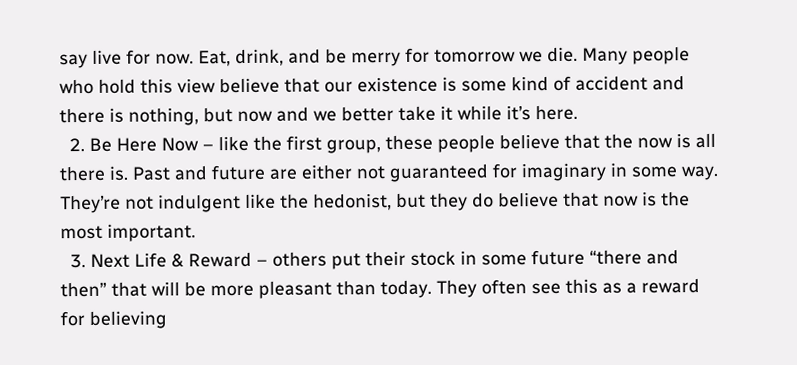say live for now. Eat, drink, and be merry for tomorrow we die. Many people who hold this view believe that our existence is some kind of accident and there is nothing, but now and we better take it while it’s here.
  2. Be Here Now – like the first group, these people believe that the now is all there is. Past and future are either not guaranteed for imaginary in some way. They’re not indulgent like the hedonist, but they do believe that now is the most important.
  3. Next Life & Reward – others put their stock in some future “there and then” that will be more pleasant than today. They often see this as a reward for believing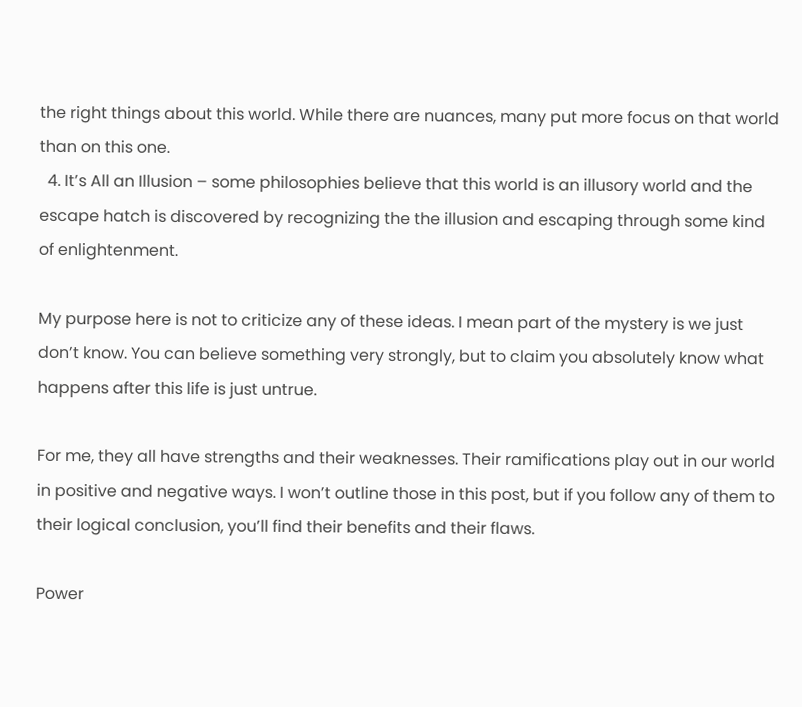the right things about this world. While there are nuances, many put more focus on that world than on this one.
  4. It’s All an Illusion – some philosophies believe that this world is an illusory world and the escape hatch is discovered by recognizing the the illusion and escaping through some kind of enlightenment.

My purpose here is not to criticize any of these ideas. I mean part of the mystery is we just don’t know. You can believe something very strongly, but to claim you absolutely know what happens after this life is just untrue.

For me, they all have strengths and their weaknesses. Their ramifications play out in our world in positive and negative ways. I won’t outline those in this post, but if you follow any of them to their logical conclusion, you’ll find their benefits and their flaws.

Power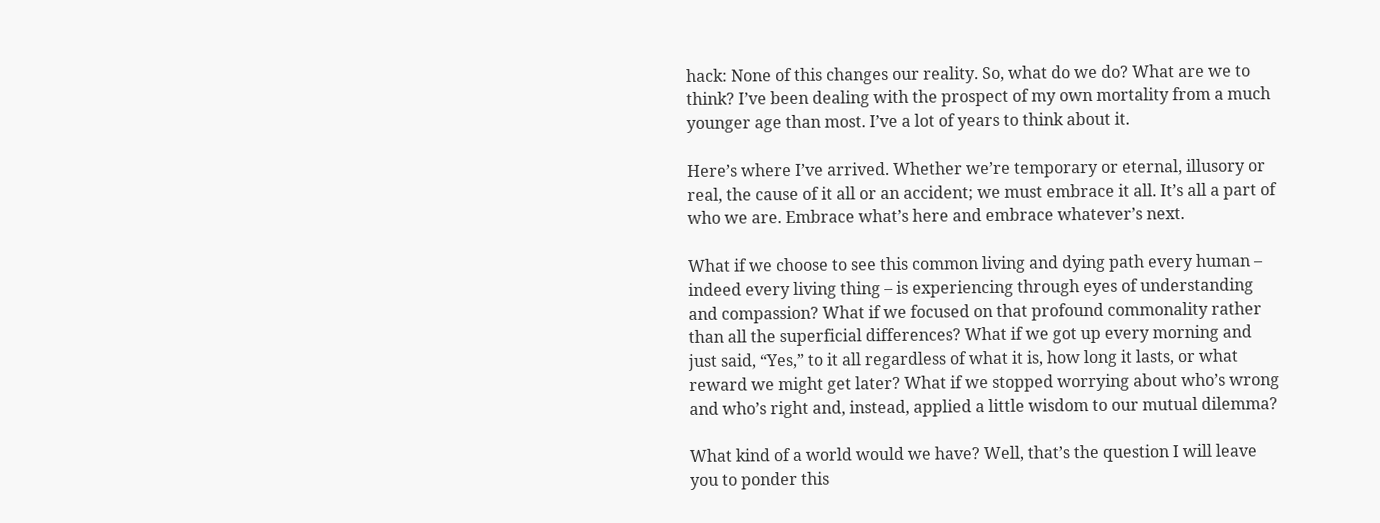hack: None of this changes our reality. So, what do we do? What are we to think? I’ve been dealing with the prospect of my own mortality from a much younger age than most. I’ve a lot of years to think about it.

Here’s where I’ve arrived. Whether we’re temporary or eternal, illusory or real, the cause of it all or an accident; we must embrace it all. It’s all a part of who we are. Embrace what’s here and embrace whatever’s next.

What if we choose to see this common living and dying path every human – indeed every living thing – is experiencing through eyes of understanding and compassion? What if we focused on that profound commonality rather than all the superficial differences? What if we got up every morning and just said, “Yes,” to it all regardless of what it is, how long it lasts, or what reward we might get later? What if we stopped worrying about who’s wrong and who’s right and, instead, applied a little wisdom to our mutual dilemma?

What kind of a world would we have? Well, that’s the question I will leave you to ponder this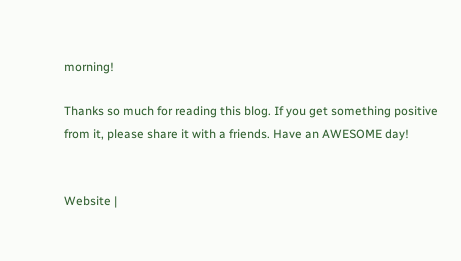morning!

Thanks so much for reading this blog. If you get something positive from it, please share it with a friends. Have an AWESOME day!


Website |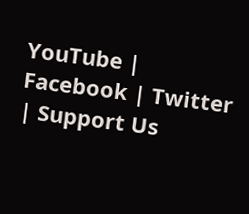YouTube | Facebook | Twitter | Support Us